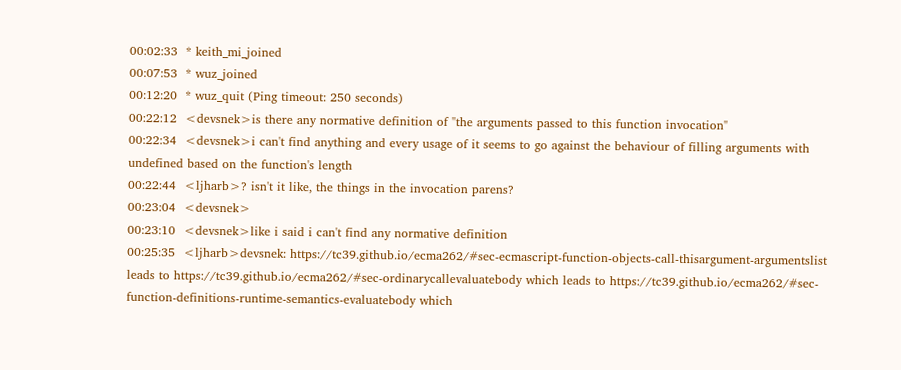00:02:33  * keith_mi_joined
00:07:53  * wuz_joined
00:12:20  * wuz_quit (Ping timeout: 250 seconds)
00:22:12  <devsnek>is there any normative definition of "the arguments passed to this function invocation"
00:22:34  <devsnek>i can't find anything and every usage of it seems to go against the behaviour of filling arguments with undefined based on the function's length
00:22:44  <ljharb>? isn't it like, the things in the invocation parens?
00:23:04  <devsnek>
00:23:10  <devsnek>like i said i can't find any normative definition
00:25:35  <ljharb>devsnek: https://tc39.github.io/ecma262/#sec-ecmascript-function-objects-call-thisargument-argumentslist leads to https://tc39.github.io/ecma262/#sec-ordinarycallevaluatebody which leads to https://tc39.github.io/ecma262/#sec-function-definitions-runtime-semantics-evaluatebody which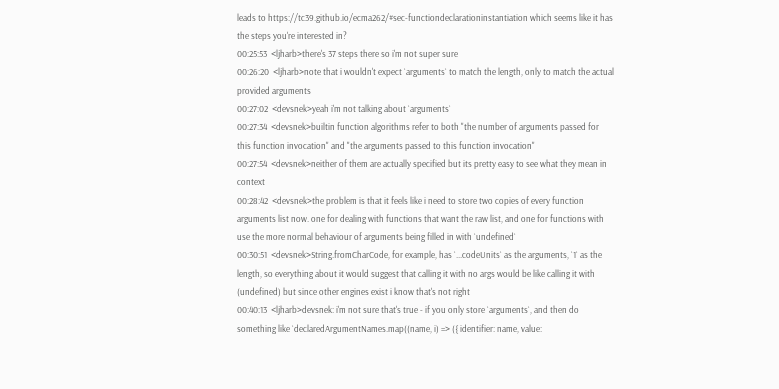leads to https://tc39.github.io/ecma262/#sec-functiondeclarationinstantiation which seems like it has the steps you're interested in?
00:25:53  <ljharb>there's 37 steps there so i'm not super sure
00:26:20  <ljharb>note that i wouldn't expect `arguments` to match the length, only to match the actual provided arguments
00:27:02  <devsnek>yeah i'm not talking about `arguments`
00:27:34  <devsnek>builtin function algorithms refer to both "the number of arguments passed for this function invocation" and "the arguments passed to this function invocation"
00:27:54  <devsnek>neither of them are actually specified but its pretty easy to see what they mean in context
00:28:42  <devsnek>the problem is that it feels like i need to store two copies of every function arguments list now. one for dealing with functions that want the raw list, and one for functions with use the more normal behaviour of arguments being filled in with `undefined`
00:30:51  <devsnek>String.fromCharCode, for example, has `...codeUnits` as the arguments, `1` as the length, so everything about it would suggest that calling it with no args would be like calling it with (undefined) but since other engines exist i know that's not right
00:40:13  <ljharb>devsnek: i'm not sure that's true - if you only store `arguments`, and then do something like `declaredArgumentNames.map((name, i) => ({ identifier: name, value: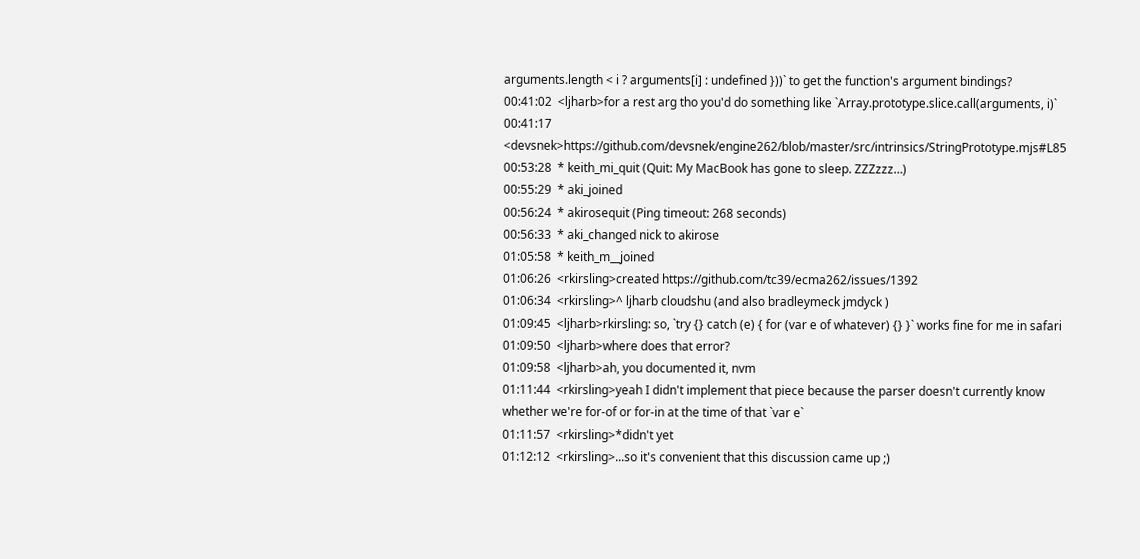arguments.length < i ? arguments[i] : undefined }))` to get the function's argument bindings?
00:41:02  <ljharb>for a rest arg tho you'd do something like `Array.prototype.slice.call(arguments, i)`
00:41:17  <devsnek>https://github.com/devsnek/engine262/blob/master/src/intrinsics/StringPrototype.mjs#L85
00:53:28  * keith_mi_quit (Quit: My MacBook has gone to sleep. ZZZzzz…)
00:55:29  * aki_joined
00:56:24  * akirosequit (Ping timeout: 268 seconds)
00:56:33  * aki_changed nick to akirose
01:05:58  * keith_m__joined
01:06:26  <rkirsling>created https://github.com/tc39/ecma262/issues/1392
01:06:34  <rkirsling>^ ljharb cloudshu (and also bradleymeck jmdyck )
01:09:45  <ljharb>rkirsling: so, `try {} catch (e) { for (var e of whatever) {} }` works fine for me in safari
01:09:50  <ljharb>where does that error?
01:09:58  <ljharb>ah, you documented it, nvm
01:11:44  <rkirsling>yeah I didn't implement that piece because the parser doesn't currently know whether we're for-of or for-in at the time of that `var e`
01:11:57  <rkirsling>*didn't yet
01:12:12  <rkirsling>...so it's convenient that this discussion came up ;)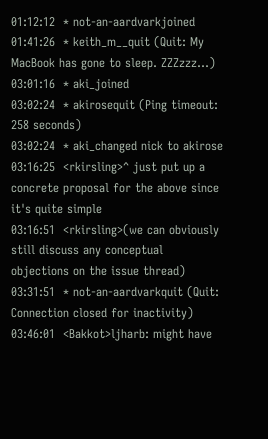01:12:12  * not-an-aardvarkjoined
01:41:26  * keith_m__quit (Quit: My MacBook has gone to sleep. ZZZzzz…)
03:01:16  * aki_joined
03:02:24  * akirosequit (Ping timeout: 258 seconds)
03:02:24  * aki_changed nick to akirose
03:16:25  <rkirsling>^ just put up a concrete proposal for the above since it's quite simple
03:16:51  <rkirsling>(we can obviously still discuss any conceptual objections on the issue thread)
03:31:51  * not-an-aardvarkquit (Quit: Connection closed for inactivity)
03:46:01  <Bakkot>ljharb: might have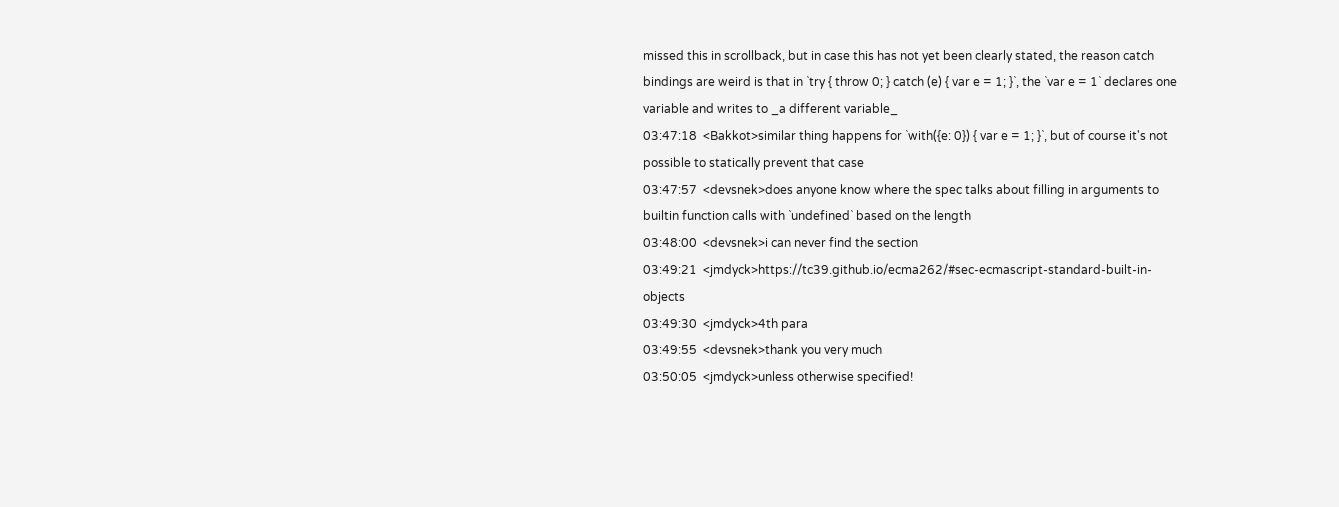missed this in scrollback, but in case this has not yet been clearly stated, the reason catch bindings are weird is that in `try { throw 0; } catch (e) { var e = 1; }`, the `var e = 1` declares one variable and writes to _a different variable_
03:47:18  <Bakkot>similar thing happens for `with({e: 0}) { var e = 1; }`, but of course it's not possible to statically prevent that case
03:47:57  <devsnek>does anyone know where the spec talks about filling in arguments to builtin function calls with `undefined` based on the length
03:48:00  <devsnek>i can never find the section
03:49:21  <jmdyck>https://tc39.github.io/ecma262/#sec-ecmascript-standard-built-in-objects
03:49:30  <jmdyck>4th para
03:49:55  <devsnek>thank you very much
03:50:05  <jmdyck>unless otherwise specified!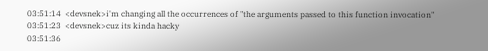03:51:14  <devsnek>i'm changing all the occurrences of "the arguments passed to this function invocation"
03:51:23  <devsnek>cuz its kinda hacky
03:51:36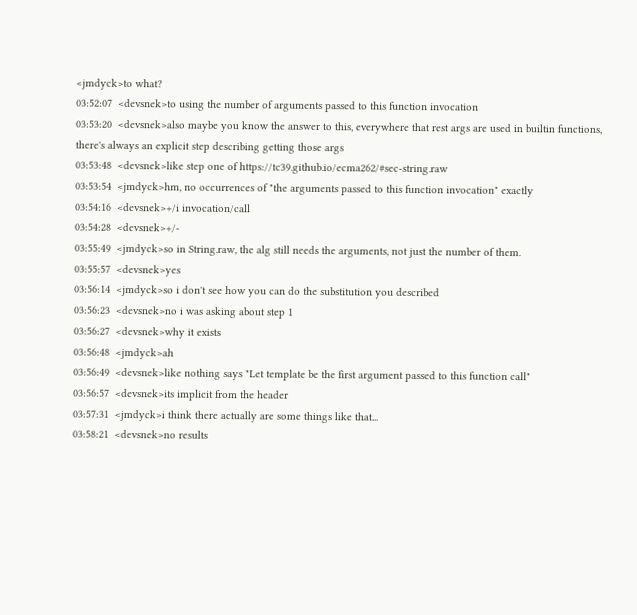<jmdyck>to what?
03:52:07  <devsnek>to using the number of arguments passed to this function invocation
03:53:20  <devsnek>also maybe you know the answer to this, everywhere that rest args are used in builtin functions, there's always an explicit step describing getting those args
03:53:48  <devsnek>like step one of https://tc39.github.io/ecma262/#sec-string.raw
03:53:54  <jmdyck>hm, no occurrences of "the arguments passed to this function invocation" exactly
03:54:16  <devsnek>+/i invocation/call
03:54:28  <devsnek>+/-
03:55:49  <jmdyck>so in String.raw, the alg still needs the arguments, not just the number of them.
03:55:57  <devsnek>yes
03:56:14  <jmdyck>so i don't see how you can do the substitution you described
03:56:23  <devsnek>no i was asking about step 1
03:56:27  <devsnek>why it exists
03:56:48  <jmdyck>ah
03:56:49  <devsnek>like nothing says "Let template be the first argument passed to this function call"
03:56:57  <devsnek>its implicit from the header
03:57:31  <jmdyck>i think there actually are some things like that...
03:58:21  <devsnek>no results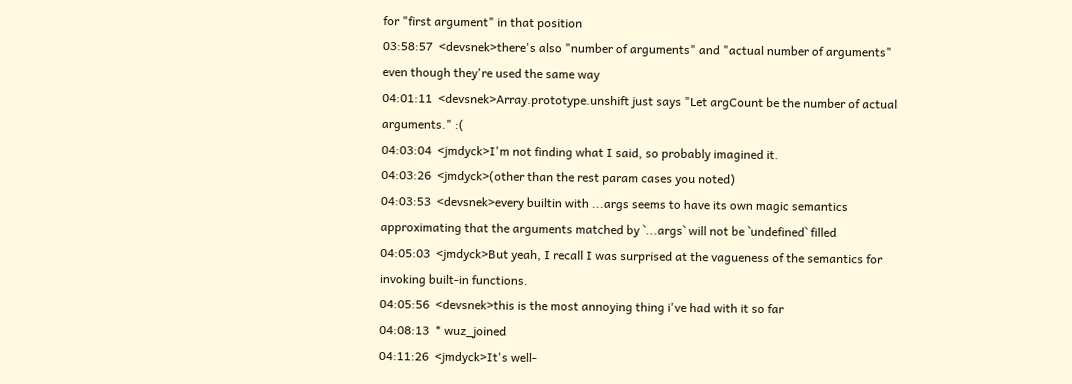for "first argument" in that position
03:58:57  <devsnek>there's also "number of arguments" and "actual number of arguments" even though they're used the same way
04:01:11  <devsnek>Array.prototype.unshift just says "Let argCount be the number of actual arguments." :(
04:03:04  <jmdyck>I'm not finding what I said, so probably imagined it.
04:03:26  <jmdyck>(other than the rest param cases you noted)
04:03:53  <devsnek>every builtin with ...args seems to have its own magic semantics approximating that the arguments matched by `...args` will not be `undefined` filled
04:05:03  <jmdyck>But yeah, I recall I was surprised at the vagueness of the semantics for invoking built-in functions.
04:05:56  <devsnek>this is the most annoying thing i've had with it so far
04:08:13  * wuz_joined
04:11:26  <jmdyck>It's well-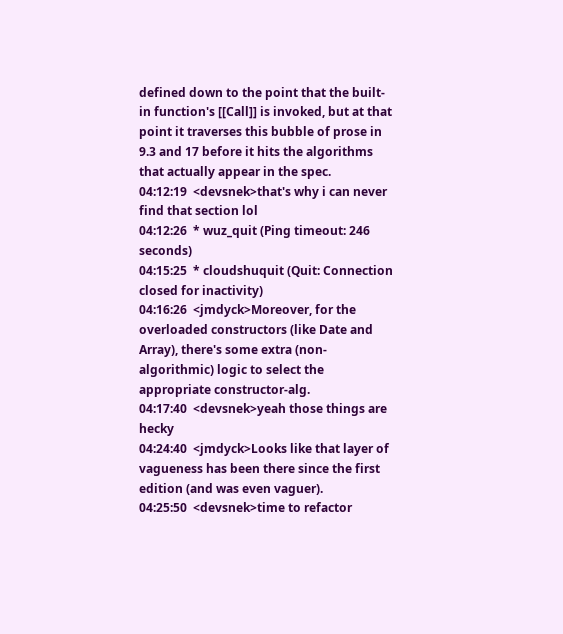defined down to the point that the built-in function's [[Call]] is invoked, but at that point it traverses this bubble of prose in 9.3 and 17 before it hits the algorithms that actually appear in the spec.
04:12:19  <devsnek>that's why i can never find that section lol
04:12:26  * wuz_quit (Ping timeout: 246 seconds)
04:15:25  * cloudshuquit (Quit: Connection closed for inactivity)
04:16:26  <jmdyck>Moreover, for the overloaded constructors (like Date and Array), there's some extra (non-algorithmic) logic to select the appropriate constructor-alg.
04:17:40  <devsnek>yeah those things are hecky
04:24:40  <jmdyck>Looks like that layer of vagueness has been there since the first edition (and was even vaguer).
04:25:50  <devsnek>time to refactor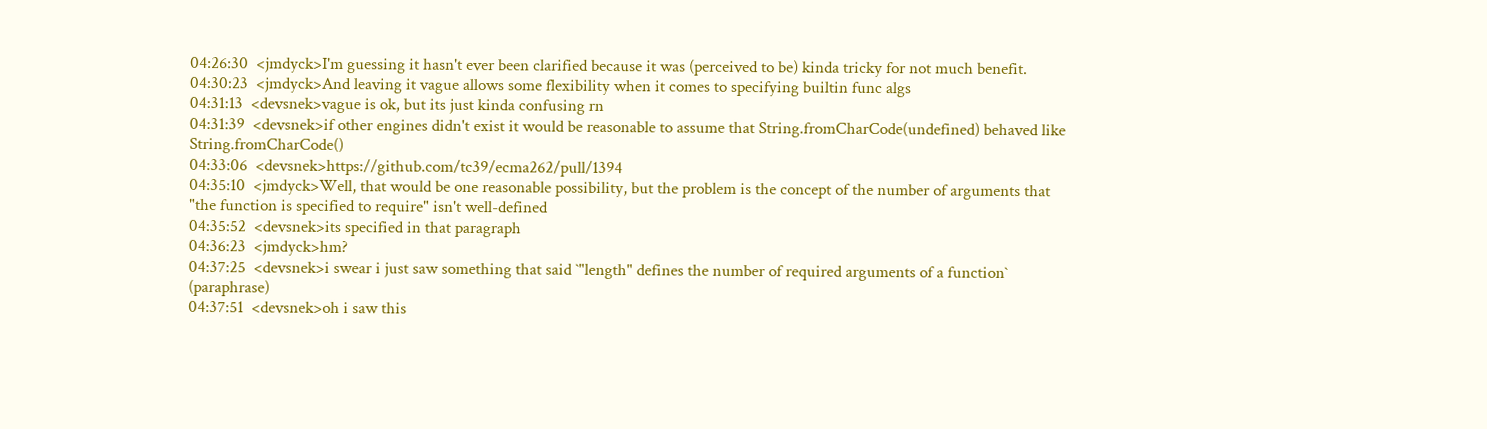04:26:30  <jmdyck>I'm guessing it hasn't ever been clarified because it was (perceived to be) kinda tricky for not much benefit.
04:30:23  <jmdyck>And leaving it vague allows some flexibility when it comes to specifying builtin func algs
04:31:13  <devsnek>vague is ok, but its just kinda confusing rn
04:31:39  <devsnek>if other engines didn't exist it would be reasonable to assume that String.fromCharCode(undefined) behaved like String.fromCharCode()
04:33:06  <devsnek>https://github.com/tc39/ecma262/pull/1394
04:35:10  <jmdyck>Well, that would be one reasonable possibility, but the problem is the concept of the number of arguments that "the function is specified to require" isn't well-defined
04:35:52  <devsnek>its specified in that paragraph
04:36:23  <jmdyck>hm?
04:37:25  <devsnek>i swear i just saw something that said `"length" defines the number of required arguments of a function` (paraphrase)
04:37:51  <devsnek>oh i saw this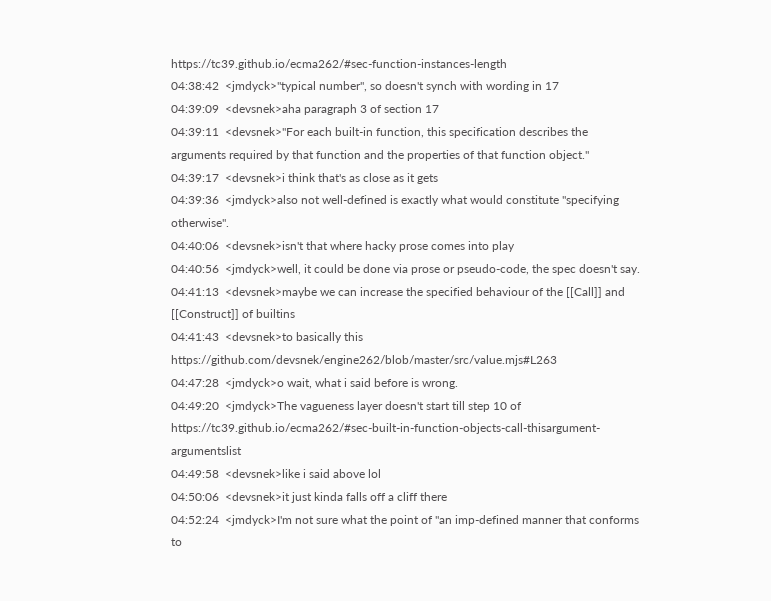https://tc39.github.io/ecma262/#sec-function-instances-length
04:38:42  <jmdyck>"typical number", so doesn't synch with wording in 17
04:39:09  <devsnek>aha paragraph 3 of section 17
04:39:11  <devsnek>"For each built-in function, this specification describes the arguments required by that function and the properties of that function object."
04:39:17  <devsnek>i think that's as close as it gets
04:39:36  <jmdyck>also not well-defined is exactly what would constitute "specifying otherwise".
04:40:06  <devsnek>isn't that where hacky prose comes into play
04:40:56  <jmdyck>well, it could be done via prose or pseudo-code, the spec doesn't say.
04:41:13  <devsnek>maybe we can increase the specified behaviour of the [[Call]] and [[Construct]] of builtins
04:41:43  <devsnek>to basically this https://github.com/devsnek/engine262/blob/master/src/value.mjs#L263
04:47:28  <jmdyck>o wait, what i said before is wrong.
04:49:20  <jmdyck>The vagueness layer doesn't start till step 10 of https://tc39.github.io/ecma262/#sec-built-in-function-objects-call-thisargument-argumentslist
04:49:58  <devsnek>like i said above lol
04:50:06  <devsnek>it just kinda falls off a cliff there
04:52:24  <jmdyck>I'm not sure what the point of "an imp-defined manner that conforms to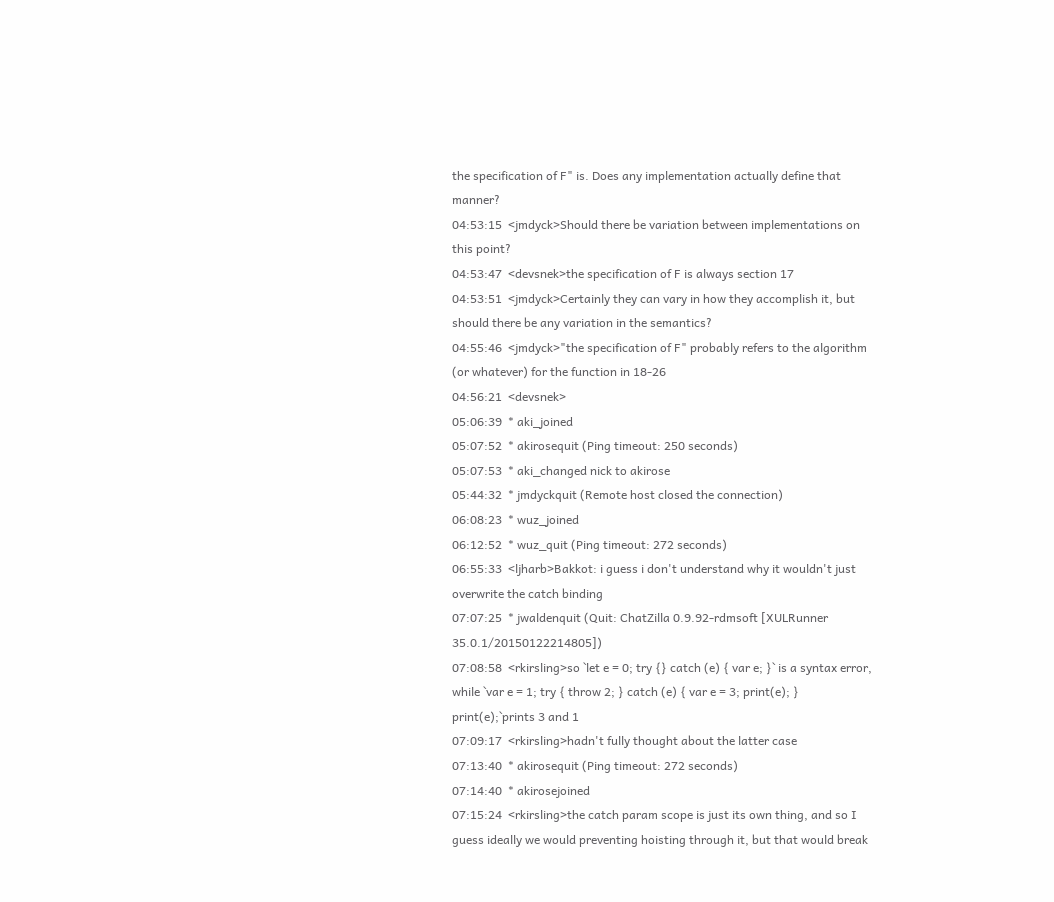the specification of F" is. Does any implementation actually define that manner?
04:53:15  <jmdyck>Should there be variation between implementations on this point?
04:53:47  <devsnek>the specification of F is always section 17
04:53:51  <jmdyck>Certainly they can vary in how they accomplish it, but should there be any variation in the semantics?
04:55:46  <jmdyck>"the specification of F" probably refers to the algorithm (or whatever) for the function in 18-26
04:56:21  <devsnek>
05:06:39  * aki_joined
05:07:52  * akirosequit (Ping timeout: 250 seconds)
05:07:53  * aki_changed nick to akirose
05:44:32  * jmdyckquit (Remote host closed the connection)
06:08:23  * wuz_joined
06:12:52  * wuz_quit (Ping timeout: 272 seconds)
06:55:33  <ljharb>Bakkot: i guess i don't understand why it wouldn't just overwrite the catch binding
07:07:25  * jwaldenquit (Quit: ChatZilla 0.9.92-rdmsoft [XULRunner 35.0.1/20150122214805])
07:08:58  <rkirsling>so `let e = 0; try {} catch (e) { var e; }` is a syntax error, while `var e = 1; try { throw 2; } catch (e) { var e = 3; print(e); } print(e);`prints 3 and 1
07:09:17  <rkirsling>hadn't fully thought about the latter case
07:13:40  * akirosequit (Ping timeout: 272 seconds)
07:14:40  * akirosejoined
07:15:24  <rkirsling>the catch param scope is just its own thing, and so I guess ideally we would preventing hoisting through it, but that would break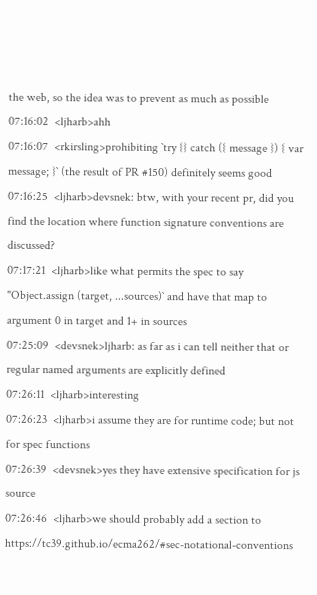the web, so the idea was to prevent as much as possible
07:16:02  <ljharb>ahh
07:16:07  <rkirsling>prohibiting `try {} catch ({ message }) { var message; }` (the result of PR #150) definitely seems good
07:16:25  <ljharb>devsnek: btw, with your recent pr, did you find the location where function signature conventions are discussed?
07:17:21  <ljharb>like what permits the spec to say "Object.assign (target, ...sources)` and have that map to argument 0 in target and 1+ in sources
07:25:09  <devsnek>ljharb: as far as i can tell neither that or regular named arguments are explicitly defined
07:26:11  <ljharb>interesting
07:26:23  <ljharb>i assume they are for runtime code; but not for spec functions
07:26:39  <devsnek>yes they have extensive specification for js source
07:26:46  <ljharb>we should probably add a section to https://tc39.github.io/ecma262/#sec-notational-conventions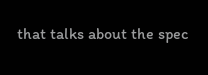that talks about the spec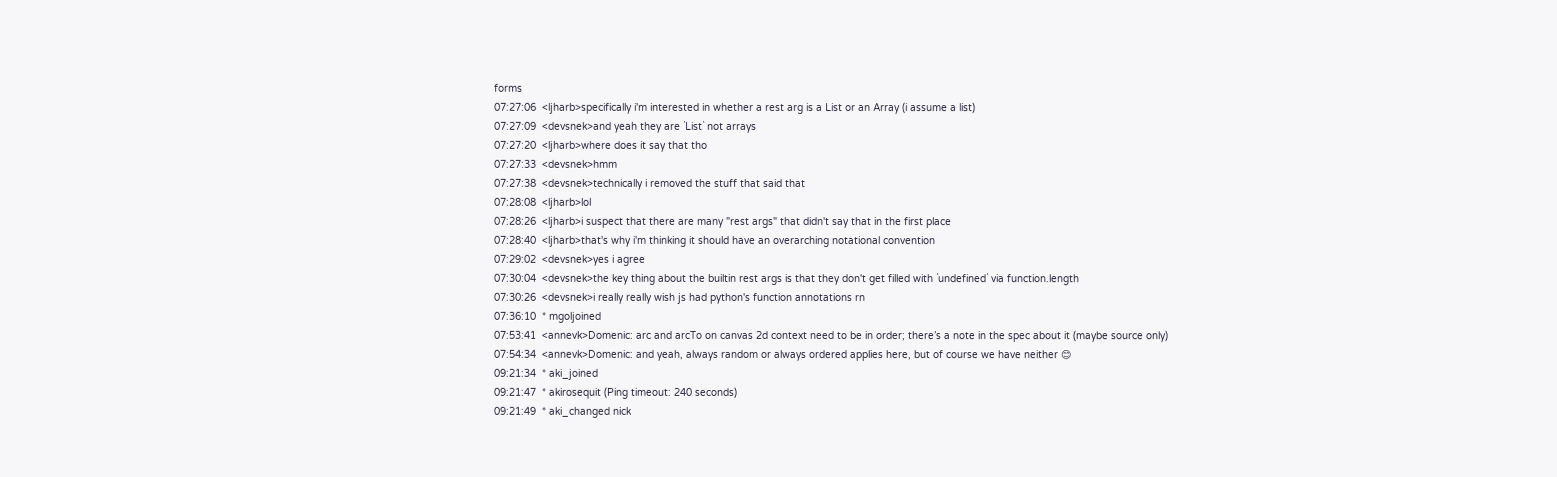forms
07:27:06  <ljharb>specifically i'm interested in whether a rest arg is a List or an Array (i assume a list)
07:27:09  <devsnek>and yeah they are `List` not arrays
07:27:20  <ljharb>where does it say that tho
07:27:33  <devsnek>hmm
07:27:38  <devsnek>technically i removed the stuff that said that
07:28:08  <ljharb>lol
07:28:26  <ljharb>i suspect that there are many "rest args" that didn't say that in the first place
07:28:40  <ljharb>that's why i'm thinking it should have an overarching notational convention
07:29:02  <devsnek>yes i agree
07:30:04  <devsnek>the key thing about the builtin rest args is that they don't get filled with `undefined` via function.length
07:30:26  <devsnek>i really really wish js had python's function annotations rn
07:36:10  * mgoljoined
07:53:41  <annevk>Domenic: arc and arcTo on canvas 2d context need to be in order; there’s a note in the spec about it (maybe source only)
07:54:34  <annevk>Domenic: and yeah, always random or always ordered applies here, but of course we have neither 😊
09:21:34  * aki_joined
09:21:47  * akirosequit (Ping timeout: 240 seconds)
09:21:49  * aki_changed nick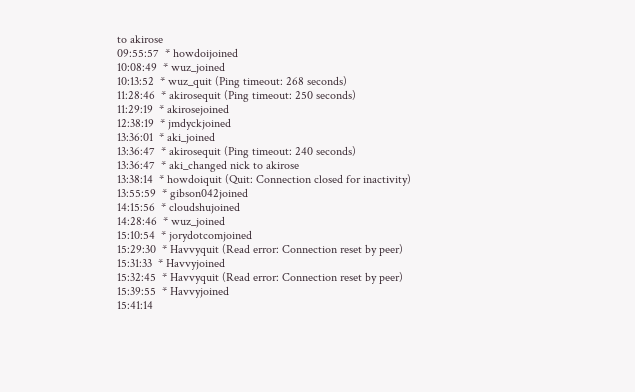to akirose
09:55:57  * howdoijoined
10:08:49  * wuz_joined
10:13:52  * wuz_quit (Ping timeout: 268 seconds)
11:28:46  * akirosequit (Ping timeout: 250 seconds)
11:29:19  * akirosejoined
12:38:19  * jmdyckjoined
13:36:01  * aki_joined
13:36:47  * akirosequit (Ping timeout: 240 seconds)
13:36:47  * aki_changed nick to akirose
13:38:14  * howdoiquit (Quit: Connection closed for inactivity)
13:55:59  * gibson042joined
14:15:56  * cloudshujoined
14:28:46  * wuz_joined
15:10:54  * jorydotcomjoined
15:29:30  * Havvyquit (Read error: Connection reset by peer)
15:31:33  * Havvyjoined
15:32:45  * Havvyquit (Read error: Connection reset by peer)
15:39:55  * Havvyjoined
15:41:14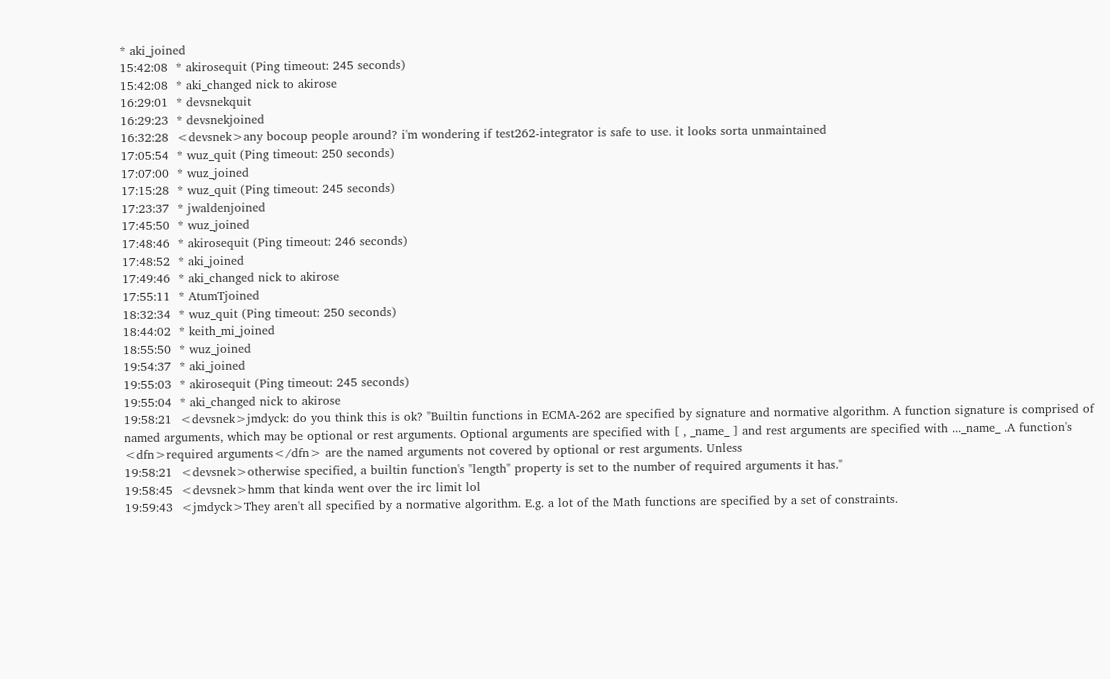* aki_joined
15:42:08  * akirosequit (Ping timeout: 245 seconds)
15:42:08  * aki_changed nick to akirose
16:29:01  * devsnekquit
16:29:23  * devsnekjoined
16:32:28  <devsnek>any bocoup people around? i'm wondering if test262-integrator is safe to use. it looks sorta unmaintained
17:05:54  * wuz_quit (Ping timeout: 250 seconds)
17:07:00  * wuz_joined
17:15:28  * wuz_quit (Ping timeout: 245 seconds)
17:23:37  * jwaldenjoined
17:45:50  * wuz_joined
17:48:46  * akirosequit (Ping timeout: 246 seconds)
17:48:52  * aki_joined
17:49:46  * aki_changed nick to akirose
17:55:11  * AtumTjoined
18:32:34  * wuz_quit (Ping timeout: 250 seconds)
18:44:02  * keith_mi_joined
18:55:50  * wuz_joined
19:54:37  * aki_joined
19:55:03  * akirosequit (Ping timeout: 245 seconds)
19:55:04  * aki_changed nick to akirose
19:58:21  <devsnek>jmdyck: do you think this is ok? "Builtin functions in ECMA-262 are specified by signature and normative algorithm. A function signature is comprised of named arguments, which may be optional or rest arguments. Optional arguments are specified with [ , _name_ ] and rest arguments are specified with ..._name_ .A function's <dfn>required arguments</dfn> are the named arguments not covered by optional or rest arguments. Unless
19:58:21  <devsnek>otherwise specified, a builtin function's "length" property is set to the number of required arguments it has."
19:58:45  <devsnek>hmm that kinda went over the irc limit lol
19:59:43  <jmdyck>They aren't all specified by a normative algorithm. E.g. a lot of the Math functions are specified by a set of constraints.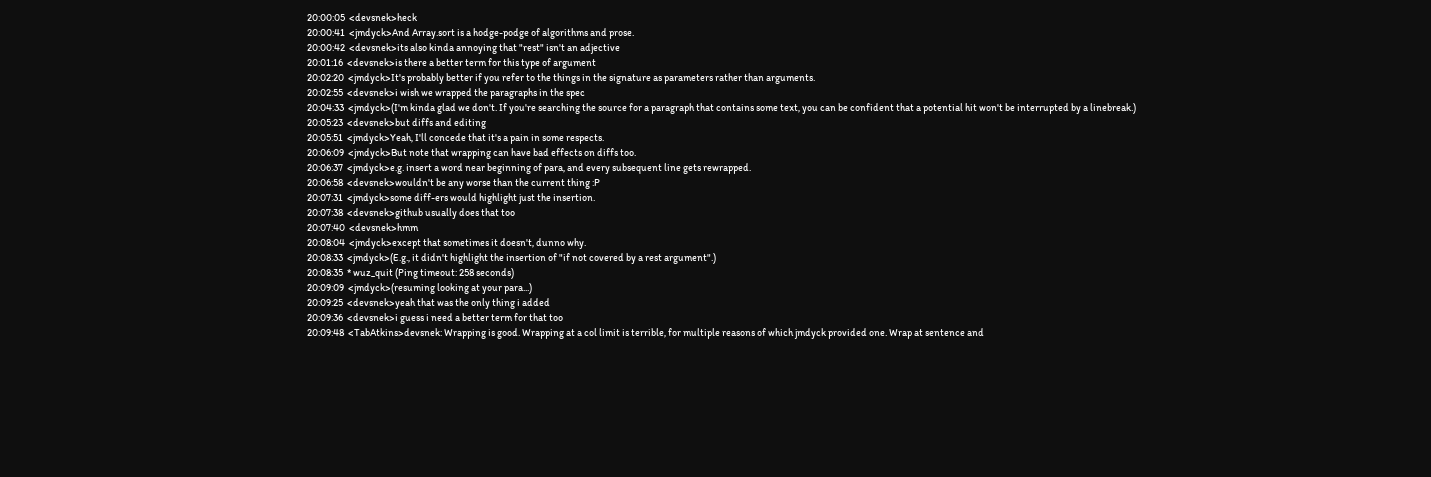20:00:05  <devsnek>heck
20:00:41  <jmdyck>And Array.sort is a hodge-podge of algorithms and prose.
20:00:42  <devsnek>its also kinda annoying that "rest" isn't an adjective
20:01:16  <devsnek>is there a better term for this type of argument
20:02:20  <jmdyck>It's probably better if you refer to the things in the signature as parameters rather than arguments.
20:02:55  <devsnek>i wish we wrapped the paragraphs in the spec
20:04:33  <jmdyck>(I'm kinda glad we don't. If you're searching the source for a paragraph that contains some text, you can be confident that a potential hit won't be interrupted by a linebreak.)
20:05:23  <devsnek>but diffs and editing
20:05:51  <jmdyck>Yeah, I'll concede that it's a pain in some respects.
20:06:09  <jmdyck>But note that wrapping can have bad effects on diffs too.
20:06:37  <jmdyck>e.g. insert a word near beginning of para, and every subsequent line gets rewrapped.
20:06:58  <devsnek>wouldn't be any worse than the current thing :P
20:07:31  <jmdyck>some diff-ers would highlight just the insertion.
20:07:38  <devsnek>github usually does that too
20:07:40  <devsnek>hmm
20:08:04  <jmdyck>except that sometimes it doesn't, dunno why.
20:08:33  <jmdyck>(E.g., it didn't highlight the insertion of "if not covered by a rest argument".)
20:08:35  * wuz_quit (Ping timeout: 258 seconds)
20:09:09  <jmdyck>(resuming looking at your para...)
20:09:25  <devsnek>yeah that was the only thing i added
20:09:36  <devsnek>i guess i need a better term for that too
20:09:48  <TabAtkins>devsnek: Wrapping is good. Wrapping at a col limit is terrible, for multiple reasons of which jmdyck provided one. Wrap at sentence and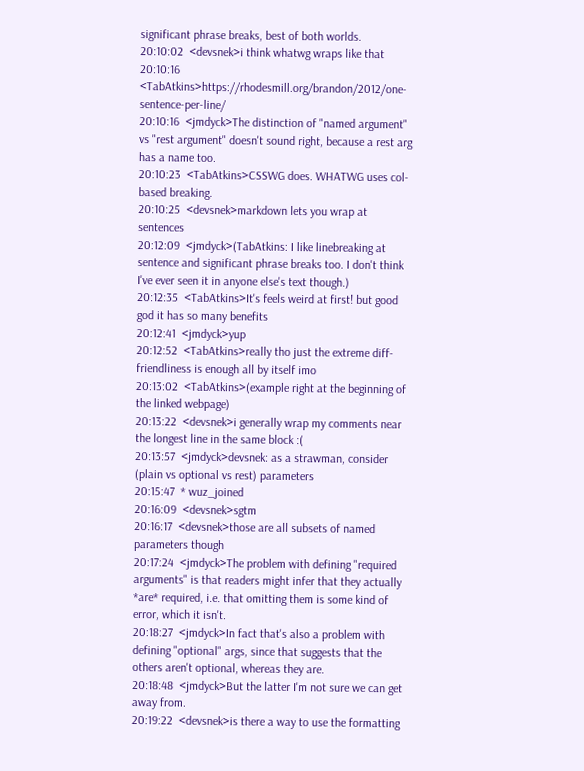significant phrase breaks, best of both worlds.
20:10:02  <devsnek>i think whatwg wraps like that
20:10:16  <TabAtkins>https://rhodesmill.org/brandon/2012/one-sentence-per-line/
20:10:16  <jmdyck>The distinction of "named argument" vs "rest argument" doesn't sound right, because a rest arg has a name too.
20:10:23  <TabAtkins>CSSWG does. WHATWG uses col-based breaking.
20:10:25  <devsnek>markdown lets you wrap at sentences
20:12:09  <jmdyck>(TabAtkins: I like linebreaking at sentence and significant phrase breaks too. I don't think I've ever seen it in anyone else's text though.)
20:12:35  <TabAtkins>It's feels weird at first! but good god it has so many benefits
20:12:41  <jmdyck>yup
20:12:52  <TabAtkins>really tho just the extreme diff-friendliness is enough all by itself imo
20:13:02  <TabAtkins>(example right at the beginning of the linked webpage)
20:13:22  <devsnek>i generally wrap my comments near the longest line in the same block :(
20:13:57  <jmdyck>devsnek: as a strawman, consider (plain vs optional vs rest) parameters
20:15:47  * wuz_joined
20:16:09  <devsnek>sgtm
20:16:17  <devsnek>those are all subsets of named parameters though
20:17:24  <jmdyck>The problem with defining "required arguments" is that readers might infer that they actually *are* required, i.e. that omitting them is some kind of error, which it isn't.
20:18:27  <jmdyck>In fact that's also a problem with defining "optional" args, since that suggests that the others aren't optional, whereas they are.
20:18:48  <jmdyck>But the latter I'm not sure we can get away from.
20:19:22  <devsnek>is there a way to use the formatting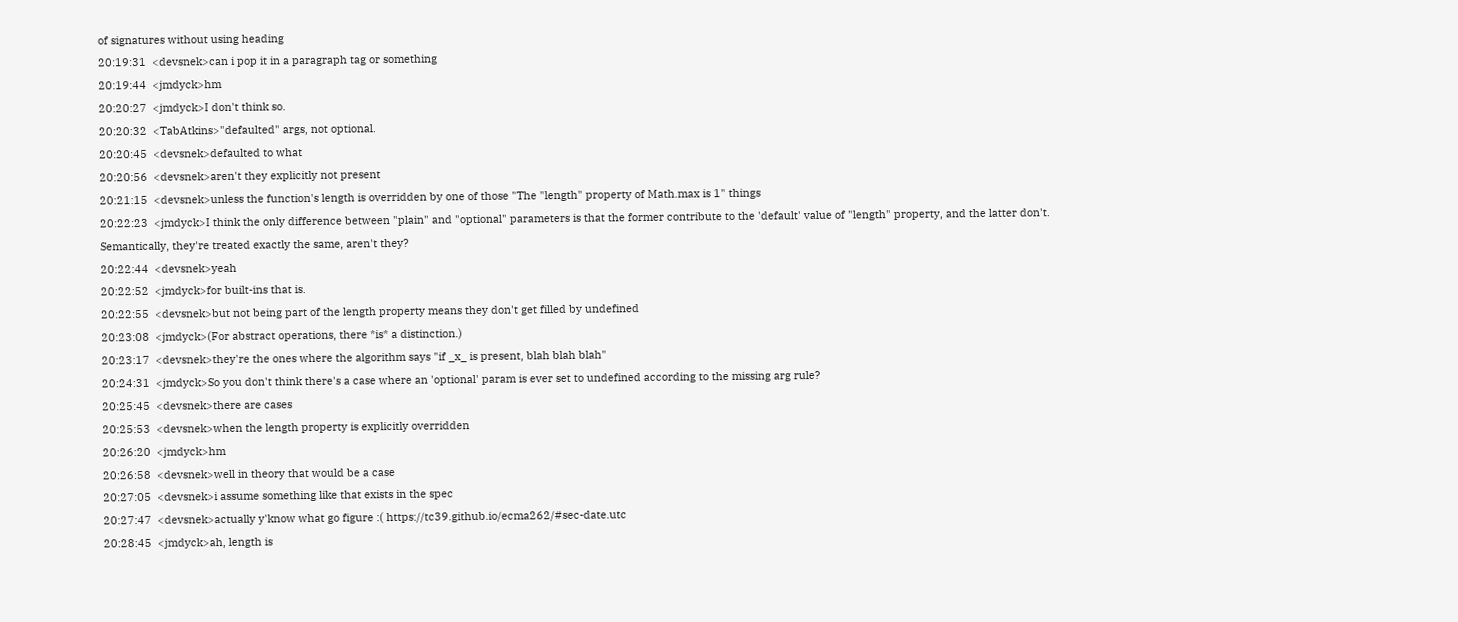of signatures without using heading
20:19:31  <devsnek>can i pop it in a paragraph tag or something
20:19:44  <jmdyck>hm
20:20:27  <jmdyck>I don't think so.
20:20:32  <TabAtkins>"defaulted" args, not optional.
20:20:45  <devsnek>defaulted to what
20:20:56  <devsnek>aren't they explicitly not present
20:21:15  <devsnek>unless the function's length is overridden by one of those "The "length" property of Math.max is 1" things
20:22:23  <jmdyck>I think the only difference between "plain" and "optional" parameters is that the former contribute to the 'default' value of "length" property, and the latter don't. Semantically, they're treated exactly the same, aren't they?
20:22:44  <devsnek>yeah
20:22:52  <jmdyck>for built-ins that is.
20:22:55  <devsnek>but not being part of the length property means they don't get filled by undefined
20:23:08  <jmdyck>(For abstract operations, there *is* a distinction.)
20:23:17  <devsnek>they're the ones where the algorithm says "if _x_ is present, blah blah blah"
20:24:31  <jmdyck>So you don't think there's a case where an 'optional' param is ever set to undefined according to the missing arg rule?
20:25:45  <devsnek>there are cases
20:25:53  <devsnek>when the length property is explicitly overridden
20:26:20  <jmdyck>hm
20:26:58  <devsnek>well in theory that would be a case
20:27:05  <devsnek>i assume something like that exists in the spec
20:27:47  <devsnek>actually y'know what go figure :( https://tc39.github.io/ecma262/#sec-date.utc
20:28:45  <jmdyck>ah, length is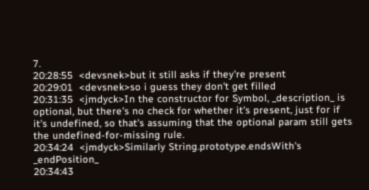7.
20:28:55  <devsnek>but it still asks if they're present
20:29:01  <devsnek>so i guess they don't get filled
20:31:35  <jmdyck>In the constructor for Symbol, _description_ is optional, but there's no check for whether it's present, just for if it's undefined, so that's assuming that the optional param still gets the undefined-for-missing rule.
20:34:24  <jmdyck>Similarly String.prototype.endsWith's _endPosition_
20:34:43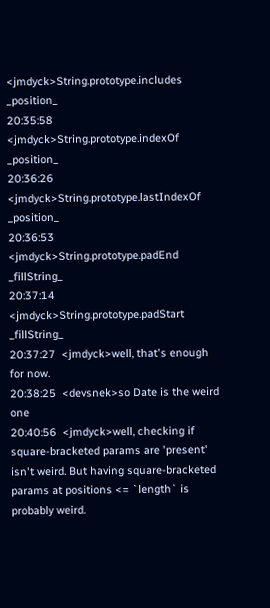<jmdyck>String.prototype.includes _position_
20:35:58  <jmdyck>String.prototype.indexOf _position_
20:36:26  <jmdyck>String.prototype.lastIndexOf _position_
20:36:53  <jmdyck>String.prototype.padEnd _fillString_
20:37:14  <jmdyck>String.prototype.padStart _fillString_
20:37:27  <jmdyck>well, that's enough for now.
20:38:25  <devsnek>so Date is the weird one
20:40:56  <jmdyck>well, checking if square-bracketed params are 'present' isn't weird. But having square-bracketed params at positions <= `length` is probably weird.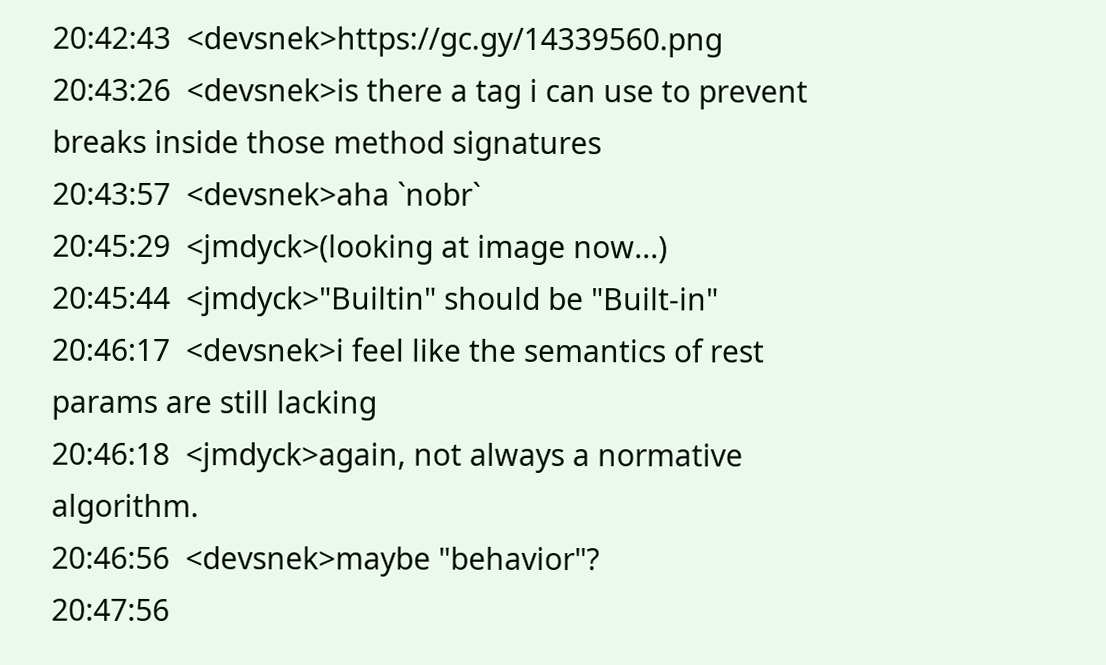20:42:43  <devsnek>https://gc.gy/14339560.png
20:43:26  <devsnek>is there a tag i can use to prevent breaks inside those method signatures
20:43:57  <devsnek>aha `nobr`
20:45:29  <jmdyck>(looking at image now...)
20:45:44  <jmdyck>"Builtin" should be "Built-in"
20:46:17  <devsnek>i feel like the semantics of rest params are still lacking
20:46:18  <jmdyck>again, not always a normative algorithm.
20:46:56  <devsnek>maybe "behavior"?
20:47:56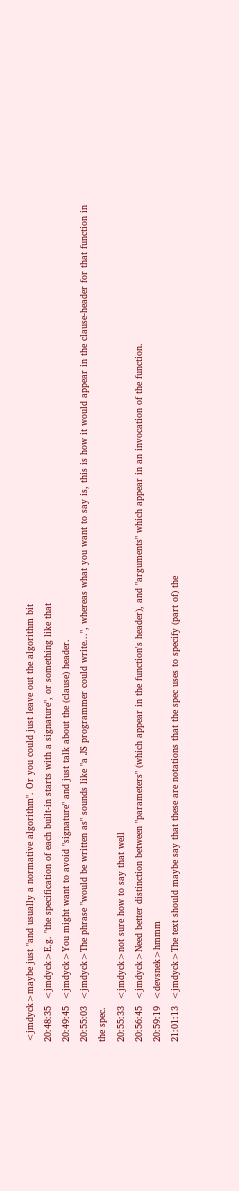<jmdyck>maybe just "and usually a normative algorithm". Or you could just leave out the algorithm bit
20:48:35  <jmdyck>E.g. "the specification of each built-in starts with a signature", or something like that
20:49:45  <jmdyck>You might want to avoid "signature" and just talk about the (clause) header.
20:55:03  <jmdyck>The phrase "would be written as" sounds like "a JS programmer could write...", whereas what you want to say is, this is how it would appear in the clause-header for that function in the spec.
20:55:33  <jmdyck>not sure how to say that well
20:56:45  <jmdyck>Need better distinction between "parameters" (which appear in the function's header), and "arguments" which appear in an invocation of the function.
20:59:19  <devsnek>hmmm
21:01:13  <jmdyck>The text should maybe say that these are notations that the spec uses to specify (part of) the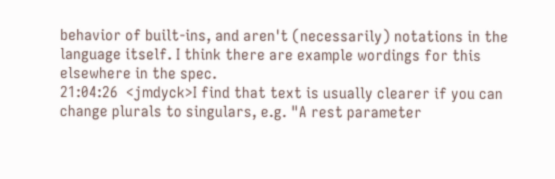behavior of built-ins, and aren't (necessarily) notations in the language itself. I think there are example wordings for this elsewhere in the spec.
21:04:26  <jmdyck>I find that text is usually clearer if you can change plurals to singulars, e.g. "A rest parameter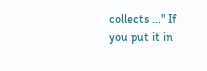collects ..." If you put it in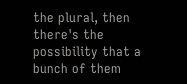the plural, then there's the possibility that a bunch of them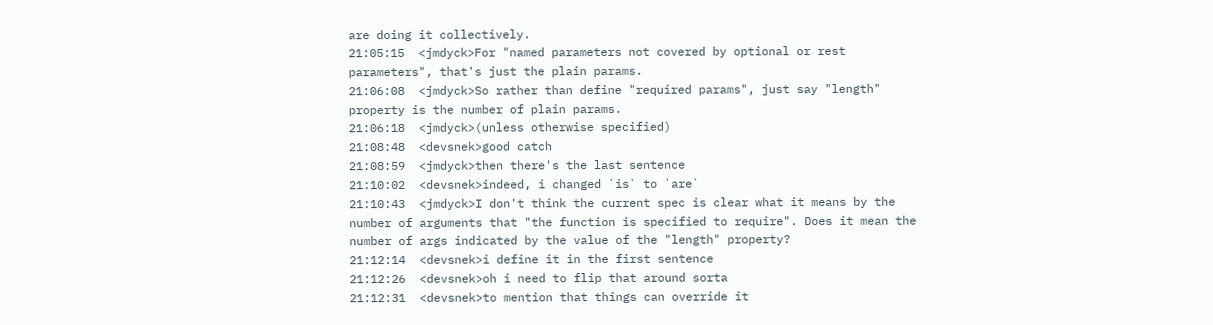are doing it collectively.
21:05:15  <jmdyck>For "named parameters not covered by optional or rest parameters", that's just the plain params.
21:06:08  <jmdyck>So rather than define "required params", just say "length" property is the number of plain params.
21:06:18  <jmdyck>(unless otherwise specified)
21:08:48  <devsnek>good catch
21:08:59  <jmdyck>then there's the last sentence
21:10:02  <devsnek>indeed, i changed `is` to `are`
21:10:43  <jmdyck>I don't think the current spec is clear what it means by the number of arguments that "the function is specified to require". Does it mean the number of args indicated by the value of the "length" property?
21:12:14  <devsnek>i define it in the first sentence
21:12:26  <devsnek>oh i need to flip that around sorta
21:12:31  <devsnek>to mention that things can override it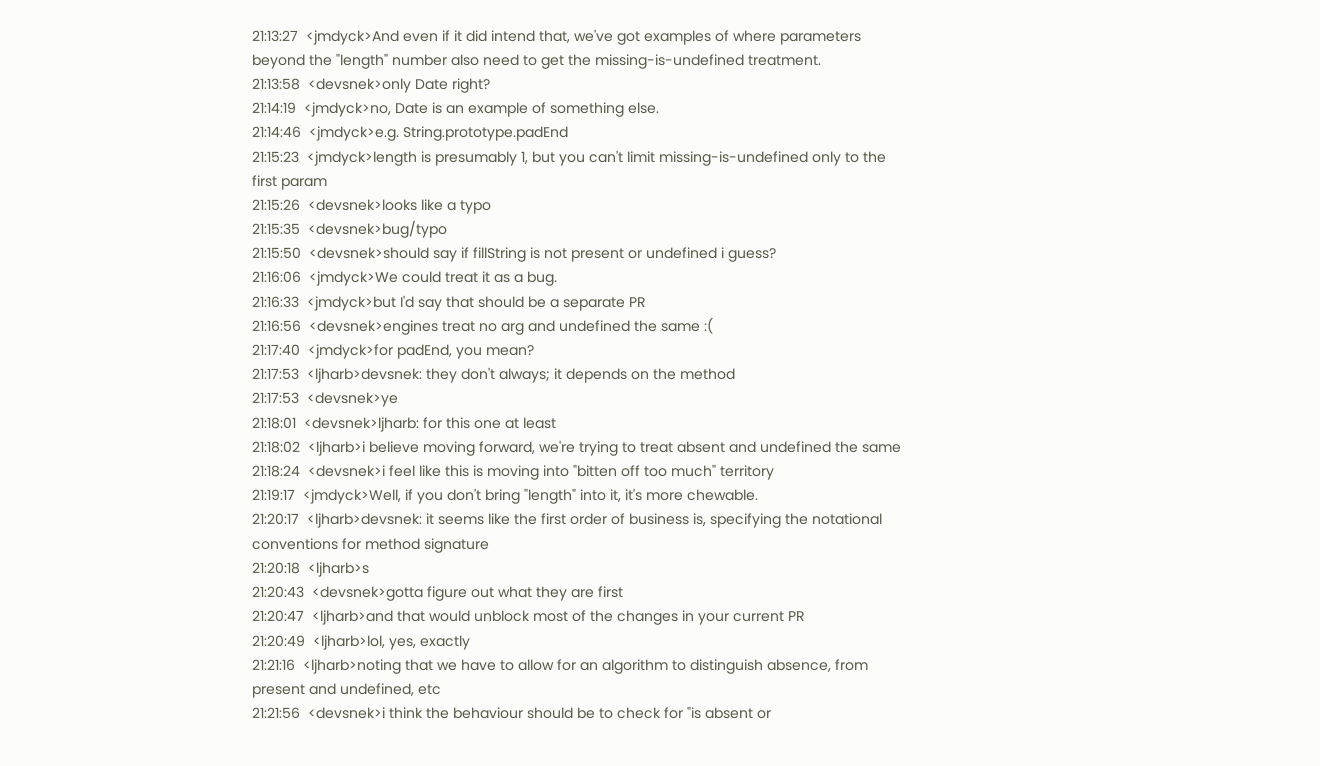21:13:27  <jmdyck>And even if it did intend that, we've got examples of where parameters beyond the "length" number also need to get the missing-is-undefined treatment.
21:13:58  <devsnek>only Date right?
21:14:19  <jmdyck>no, Date is an example of something else.
21:14:46  <jmdyck>e.g. String.prototype.padEnd
21:15:23  <jmdyck>length is presumably 1, but you can't limit missing-is-undefined only to the first param
21:15:26  <devsnek>looks like a typo
21:15:35  <devsnek>bug/typo
21:15:50  <devsnek>should say if fillString is not present or undefined i guess?
21:16:06  <jmdyck>We could treat it as a bug.
21:16:33  <jmdyck>but I'd say that should be a separate PR
21:16:56  <devsnek>engines treat no arg and undefined the same :(
21:17:40  <jmdyck>for padEnd, you mean?
21:17:53  <ljharb>devsnek: they don't always; it depends on the method
21:17:53  <devsnek>ye
21:18:01  <devsnek>ljharb: for this one at least
21:18:02  <ljharb>i believe moving forward, we're trying to treat absent and undefined the same
21:18:24  <devsnek>i feel like this is moving into "bitten off too much" territory
21:19:17  <jmdyck>Well, if you don't bring "length" into it, it's more chewable.
21:20:17  <ljharb>devsnek: it seems like the first order of business is, specifying the notational conventions for method signature
21:20:18  <ljharb>s
21:20:43  <devsnek>gotta figure out what they are first
21:20:47  <ljharb>and that would unblock most of the changes in your current PR
21:20:49  <ljharb>lol, yes, exactly
21:21:16  <ljharb>noting that we have to allow for an algorithm to distinguish absence, from present and undefined, etc
21:21:56  <devsnek>i think the behaviour should be to check for "is absent or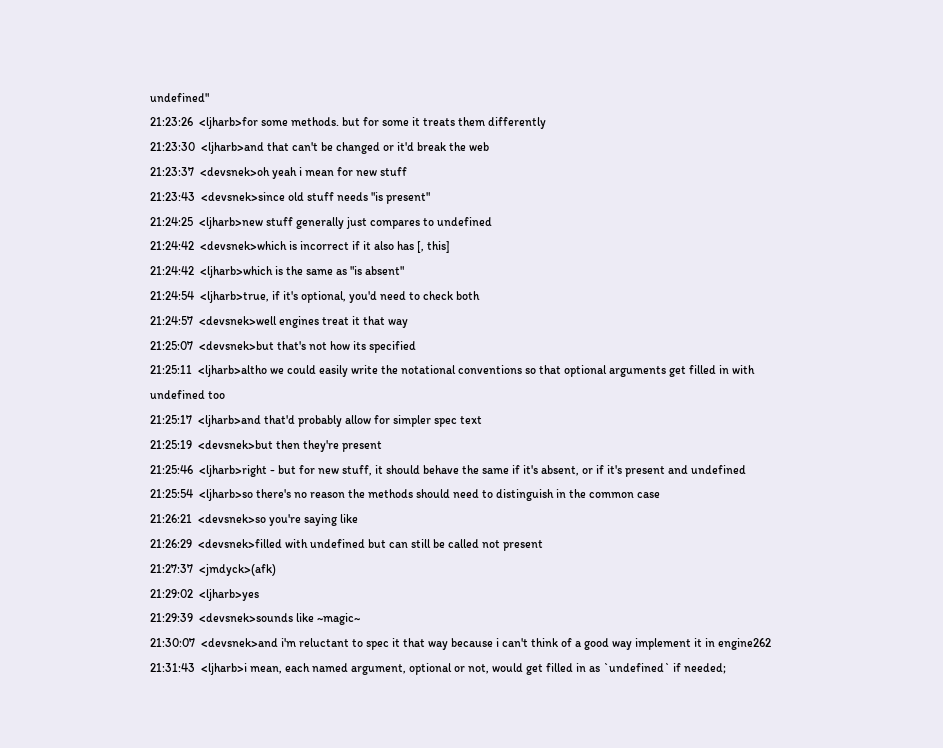undefined"
21:23:26  <ljharb>for some methods. but for some it treats them differently
21:23:30  <ljharb>and that can't be changed or it'd break the web
21:23:37  <devsnek>oh yeah i mean for new stuff
21:23:43  <devsnek>since old stuff needs "is present"
21:24:25  <ljharb>new stuff generally just compares to undefined
21:24:42  <devsnek>which is incorrect if it also has [, this]
21:24:42  <ljharb>which is the same as "is absent"
21:24:54  <ljharb>true, if it's optional, you'd need to check both
21:24:57  <devsnek>well engines treat it that way
21:25:07  <devsnek>but that's not how its specified
21:25:11  <ljharb>altho we could easily write the notational conventions so that optional arguments get filled in with undefined too
21:25:17  <ljharb>and that'd probably allow for simpler spec text
21:25:19  <devsnek>but then they're present
21:25:46  <ljharb>right - but for new stuff, it should behave the same if it's absent, or if it's present and undefined
21:25:54  <ljharb>so there's no reason the methods should need to distinguish in the common case
21:26:21  <devsnek>so you're saying like
21:26:29  <devsnek>filled with undefined but can still be called not present
21:27:37  <jmdyck>(afk)
21:29:02  <ljharb>yes
21:29:39  <devsnek>sounds like ~magic~
21:30:07  <devsnek>and i'm reluctant to spec it that way because i can't think of a good way implement it in engine262
21:31:43  <ljharb>i mean, each named argument, optional or not, would get filled in as `undefined` if needed;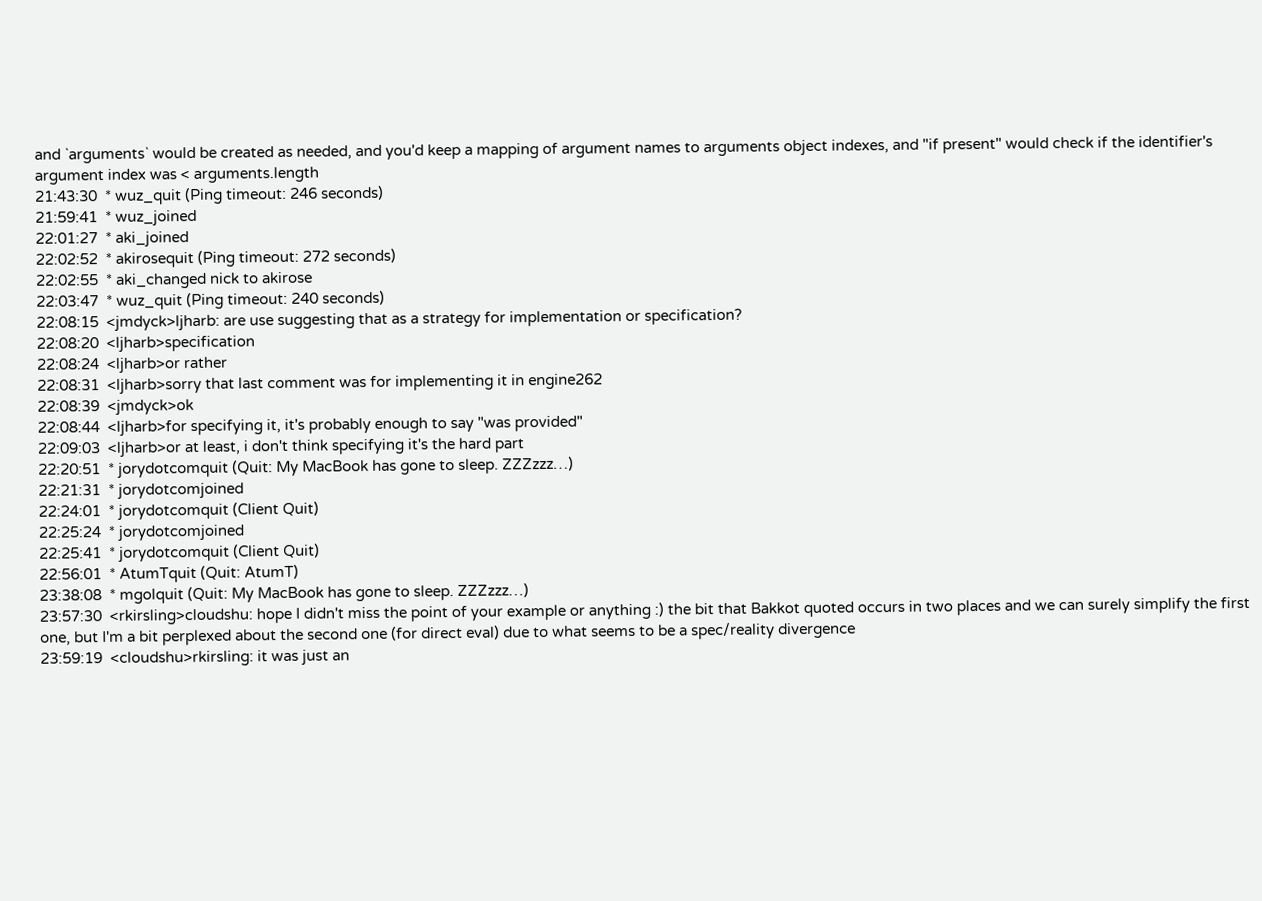and `arguments` would be created as needed, and you'd keep a mapping of argument names to arguments object indexes, and "if present" would check if the identifier's argument index was < arguments.length
21:43:30  * wuz_quit (Ping timeout: 246 seconds)
21:59:41  * wuz_joined
22:01:27  * aki_joined
22:02:52  * akirosequit (Ping timeout: 272 seconds)
22:02:55  * aki_changed nick to akirose
22:03:47  * wuz_quit (Ping timeout: 240 seconds)
22:08:15  <jmdyck>ljharb: are use suggesting that as a strategy for implementation or specification?
22:08:20  <ljharb>specification
22:08:24  <ljharb>or rather
22:08:31  <ljharb>sorry that last comment was for implementing it in engine262
22:08:39  <jmdyck>ok
22:08:44  <ljharb>for specifying it, it's probably enough to say "was provided"
22:09:03  <ljharb>or at least, i don't think specifying it's the hard part
22:20:51  * jorydotcomquit (Quit: My MacBook has gone to sleep. ZZZzzz…)
22:21:31  * jorydotcomjoined
22:24:01  * jorydotcomquit (Client Quit)
22:25:24  * jorydotcomjoined
22:25:41  * jorydotcomquit (Client Quit)
22:56:01  * AtumTquit (Quit: AtumT)
23:38:08  * mgolquit (Quit: My MacBook has gone to sleep. ZZZzzz…)
23:57:30  <rkirsling>cloudshu: hope I didn't miss the point of your example or anything :) the bit that Bakkot quoted occurs in two places and we can surely simplify the first one, but I'm a bit perplexed about the second one (for direct eval) due to what seems to be a spec/reality divergence
23:59:19  <cloudshu>rkirsling: it was just an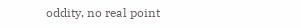oddity, no real point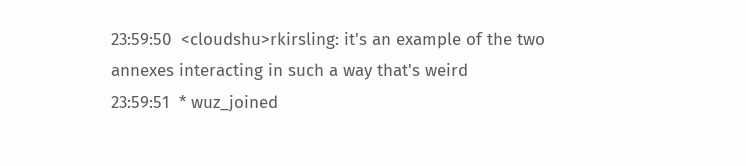23:59:50  <cloudshu>rkirsling: it's an example of the two annexes interacting in such a way that's weird
23:59:51  * wuz_joined